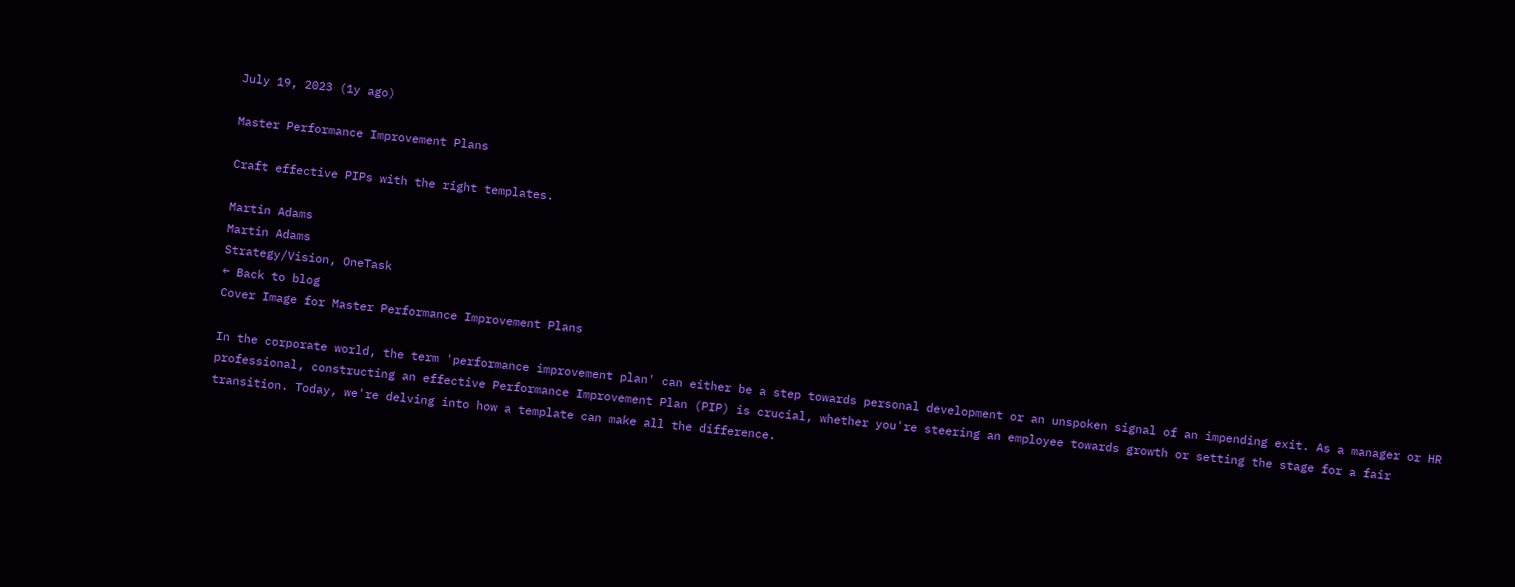July 19, 2023 (1y ago)

Master Performance Improvement Plans

Craft effective PIPs with the right templates.

Martin Adams
Martin Adams
Strategy/Vision, OneTask
← Back to blog
Cover Image for Master Performance Improvement Plans

In the corporate world, the term 'performance improvement plan' can either be a step towards personal development or an unspoken signal of an impending exit. As a manager or HR professional, constructing an effective Performance Improvement Plan (PIP) is crucial, whether you're steering an employee towards growth or setting the stage for a fair transition. Today, we're delving into how a template can make all the difference.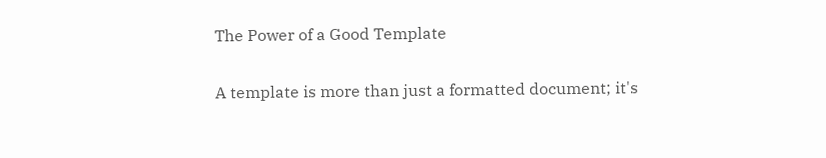The Power of a Good Template

A template is more than just a formatted document; it's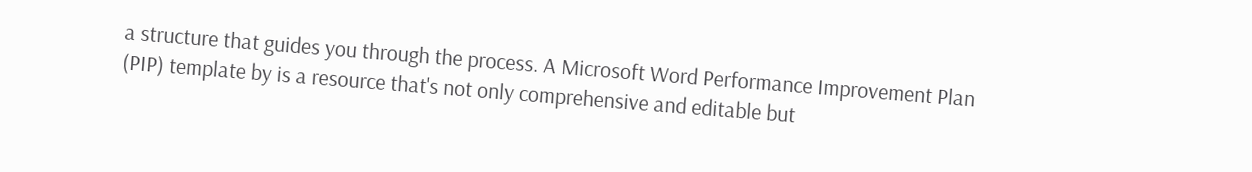a structure that guides you through the process. A Microsoft Word Performance Improvement Plan (PIP) template by is a resource that's not only comprehensive and editable but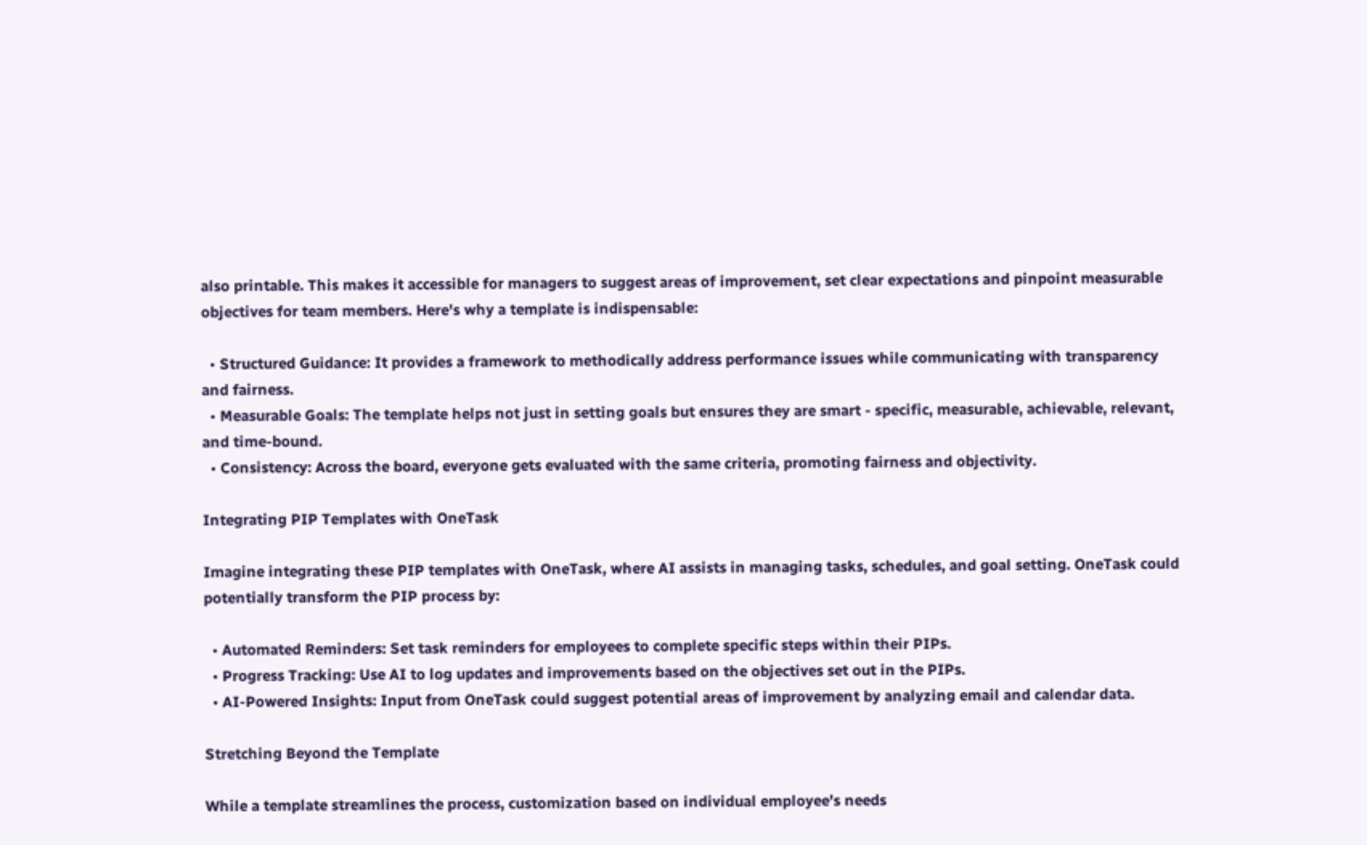also printable. This makes it accessible for managers to suggest areas of improvement, set clear expectations and pinpoint measurable objectives for team members. Here's why a template is indispensable:

  • Structured Guidance: It provides a framework to methodically address performance issues while communicating with transparency and fairness.
  • Measurable Goals: The template helps not just in setting goals but ensures they are smart - specific, measurable, achievable, relevant, and time-bound.
  • Consistency: Across the board, everyone gets evaluated with the same criteria, promoting fairness and objectivity.

Integrating PIP Templates with OneTask

Imagine integrating these PIP templates with OneTask, where AI assists in managing tasks, schedules, and goal setting. OneTask could potentially transform the PIP process by:

  • Automated Reminders: Set task reminders for employees to complete specific steps within their PIPs.
  • Progress Tracking: Use AI to log updates and improvements based on the objectives set out in the PIPs.
  • AI-Powered Insights: Input from OneTask could suggest potential areas of improvement by analyzing email and calendar data.

Stretching Beyond the Template

While a template streamlines the process, customization based on individual employee's needs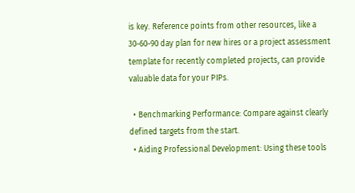is key. Reference points from other resources, like a 30-60-90 day plan for new hires or a project assessment template for recently completed projects, can provide valuable data for your PIPs.

  • Benchmarking Performance: Compare against clearly defined targets from the start.
  • Aiding Professional Development: Using these tools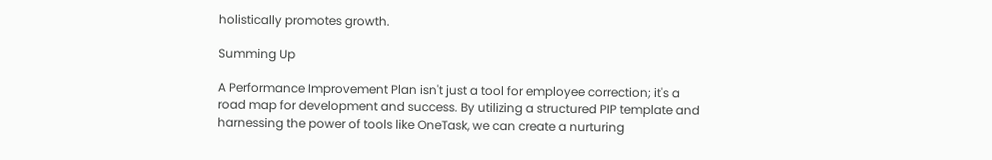holistically promotes growth.

Summing Up

A Performance Improvement Plan isn't just a tool for employee correction; it's a road map for development and success. By utilizing a structured PIP template and harnessing the power of tools like OneTask, we can create a nurturing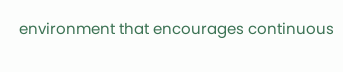environment that encourages continuous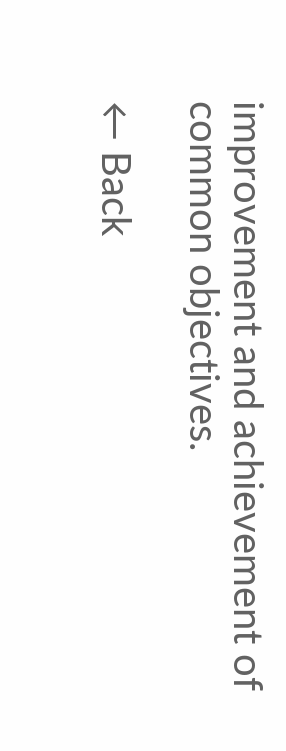improvement and achievement of common objectives.

← Back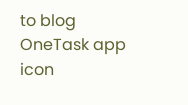to blog
OneTask app icon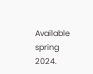Available spring 2024.